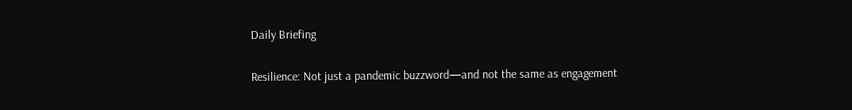Daily Briefing

Resilience: Not just a pandemic buzzword—and not the same as engagement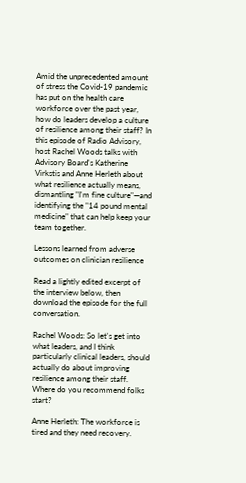Amid the unprecedented amount of stress the Covid-19 pandemic has put on the health care workforce over the past year, how do leaders develop a culture of resilience among their staff? In this episode of Radio Advisory, host Rachel Woods talks with Advisory Board's Katherine Virkstis and Anne Herleth about what resilience actually means, dismantling "I'm fine culture"—and identifying the "14 pound mental medicine" that can help keep your team together.

Lessons learned from adverse outcomes on clinician resilience

Read a lightly edited excerpt of the interview below, then download the episode for the full conversation.

Rachel Woods: So let's get into what leaders, and I think particularly clinical leaders, should actually do about improving resilience among their staff. Where do you recommend folks start?

Anne Herleth: The workforce is tired and they need recovery.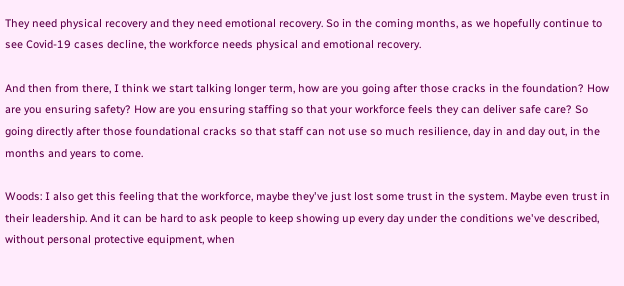They need physical recovery and they need emotional recovery. So in the coming months, as we hopefully continue to see Covid-19 cases decline, the workforce needs physical and emotional recovery.

And then from there, I think we start talking longer term, how are you going after those cracks in the foundation? How are you ensuring safety? How are you ensuring staffing so that your workforce feels they can deliver safe care? So going directly after those foundational cracks so that staff can not use so much resilience, day in and day out, in the months and years to come.

Woods: I also get this feeling that the workforce, maybe they've just lost some trust in the system. Maybe even trust in their leadership. And it can be hard to ask people to keep showing up every day under the conditions we've described, without personal protective equipment, when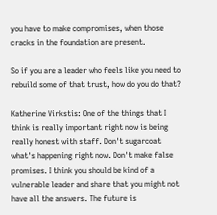you have to make compromises, when those cracks in the foundation are present.

So if you are a leader who feels like you need to rebuild some of that trust, how do you do that?

Katherine Virkstis: One of the things that I think is really important right now is being really honest with staff. Don't sugarcoat what's happening right now. Don't make false promises. I think you should be kind of a vulnerable leader and share that you might not have all the answers. The future is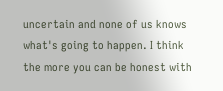uncertain and none of us knows what's going to happen. I think the more you can be honest with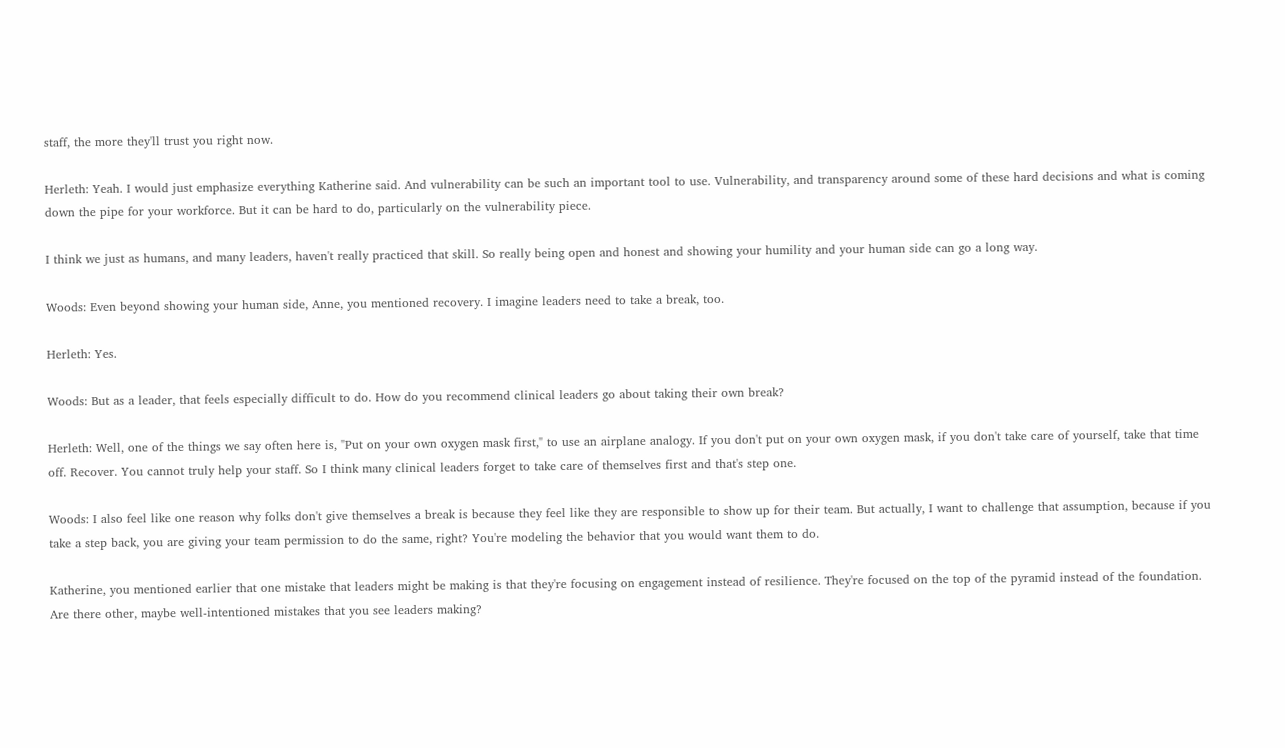staff, the more they'll trust you right now.

Herleth: Yeah. I would just emphasize everything Katherine said. And vulnerability can be such an important tool to use. Vulnerability, and transparency around some of these hard decisions and what is coming down the pipe for your workforce. But it can be hard to do, particularly on the vulnerability piece.

I think we just as humans, and many leaders, haven't really practiced that skill. So really being open and honest and showing your humility and your human side can go a long way.

Woods: Even beyond showing your human side, Anne, you mentioned recovery. I imagine leaders need to take a break, too.

Herleth: Yes.

Woods: But as a leader, that feels especially difficult to do. How do you recommend clinical leaders go about taking their own break?

Herleth: Well, one of the things we say often here is, "Put on your own oxygen mask first," to use an airplane analogy. If you don't put on your own oxygen mask, if you don't take care of yourself, take that time off. Recover. You cannot truly help your staff. So I think many clinical leaders forget to take care of themselves first and that's step one.

Woods: I also feel like one reason why folks don't give themselves a break is because they feel like they are responsible to show up for their team. But actually, I want to challenge that assumption, because if you take a step back, you are giving your team permission to do the same, right? You're modeling the behavior that you would want them to do.

Katherine, you mentioned earlier that one mistake that leaders might be making is that they're focusing on engagement instead of resilience. They're focused on the top of the pyramid instead of the foundation. Are there other, maybe well-intentioned mistakes that you see leaders making?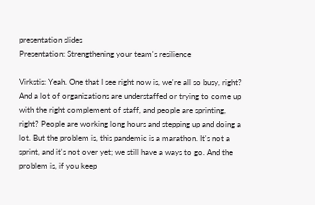presentation slides
Presentation: Strengthening your team's resilience

Virkstis: Yeah. One that I see right now is, we're all so busy, right? And a lot of organizations are understaffed or trying to come up with the right complement of staff, and people are sprinting, right? People are working long hours and stepping up and doing a lot. But the problem is, this pandemic is a marathon. It's not a sprint, and it's not over yet; we still have a ways to go. And the problem is, if you keep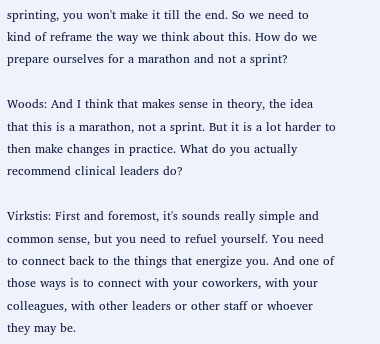sprinting, you won't make it till the end. So we need to kind of reframe the way we think about this. How do we prepare ourselves for a marathon and not a sprint?

Woods: And I think that makes sense in theory, the idea that this is a marathon, not a sprint. But it is a lot harder to then make changes in practice. What do you actually recommend clinical leaders do?

Virkstis: First and foremost, it's sounds really simple and common sense, but you need to refuel yourself. You need to connect back to the things that energize you. And one of those ways is to connect with your coworkers, with your colleagues, with other leaders or other staff or whoever they may be.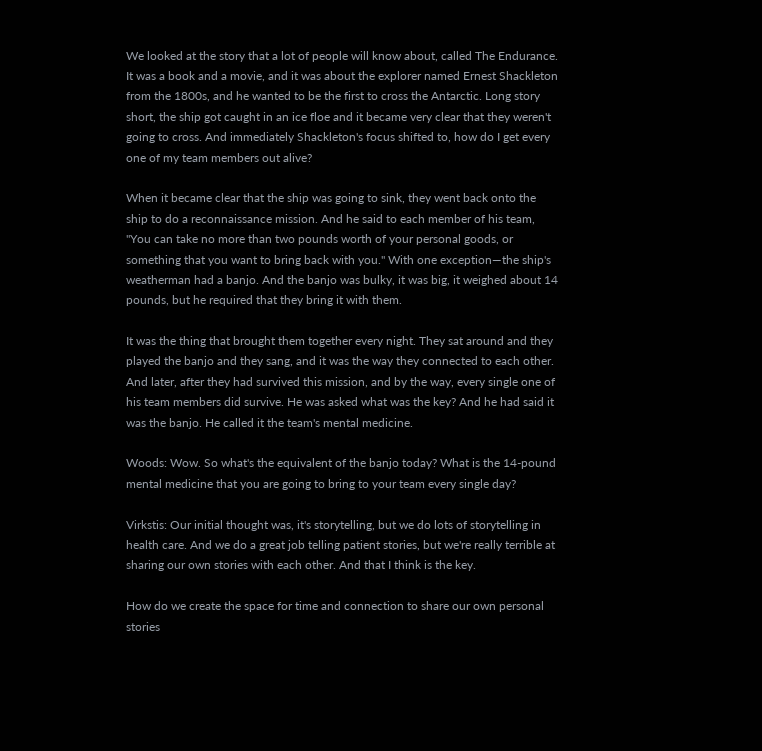We looked at the story that a lot of people will know about, called The Endurance. It was a book and a movie, and it was about the explorer named Ernest Shackleton from the 1800s, and he wanted to be the first to cross the Antarctic. Long story short, the ship got caught in an ice floe and it became very clear that they weren't going to cross. And immediately Shackleton's focus shifted to, how do I get every one of my team members out alive?

When it became clear that the ship was going to sink, they went back onto the ship to do a reconnaissance mission. And he said to each member of his team, "You can take no more than two pounds worth of your personal goods, or something that you want to bring back with you." With one exception—the ship's weatherman had a banjo. And the banjo was bulky, it was big, it weighed about 14 pounds, but he required that they bring it with them.

It was the thing that brought them together every night. They sat around and they played the banjo and they sang, and it was the way they connected to each other. And later, after they had survived this mission, and by the way, every single one of his team members did survive. He was asked what was the key? And he had said it was the banjo. He called it the team's mental medicine.

Woods: Wow. So what's the equivalent of the banjo today? What is the 14-pound mental medicine that you are going to bring to your team every single day?

Virkstis: Our initial thought was, it's storytelling, but we do lots of storytelling in health care. And we do a great job telling patient stories, but we're really terrible at sharing our own stories with each other. And that I think is the key.

How do we create the space for time and connection to share our own personal stories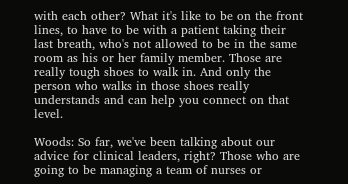with each other? What it's like to be on the front lines, to have to be with a patient taking their last breath, who's not allowed to be in the same room as his or her family member. Those are really tough shoes to walk in. And only the person who walks in those shoes really understands and can help you connect on that level.

Woods: So far, we've been talking about our advice for clinical leaders, right? Those who are going to be managing a team of nurses or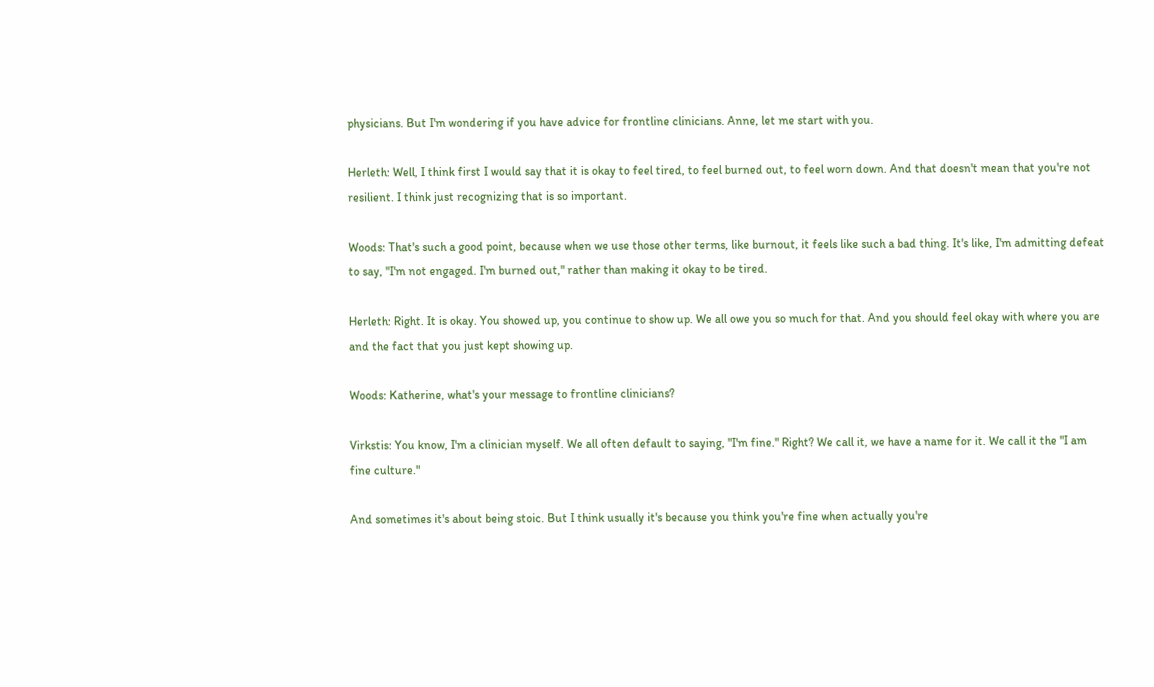physicians. But I'm wondering if you have advice for frontline clinicians. Anne, let me start with you.

Herleth: Well, I think first I would say that it is okay to feel tired, to feel burned out, to feel worn down. And that doesn't mean that you're not resilient. I think just recognizing that is so important.

Woods: That's such a good point, because when we use those other terms, like burnout, it feels like such a bad thing. It's like, I'm admitting defeat to say, "I'm not engaged. I'm burned out," rather than making it okay to be tired.

Herleth: Right. It is okay. You showed up, you continue to show up. We all owe you so much for that. And you should feel okay with where you are and the fact that you just kept showing up.

Woods: Katherine, what's your message to frontline clinicians?

Virkstis: You know, I'm a clinician myself. We all often default to saying, "I'm fine." Right? We call it, we have a name for it. We call it the "I am fine culture."

And sometimes it's about being stoic. But I think usually it's because you think you're fine when actually you're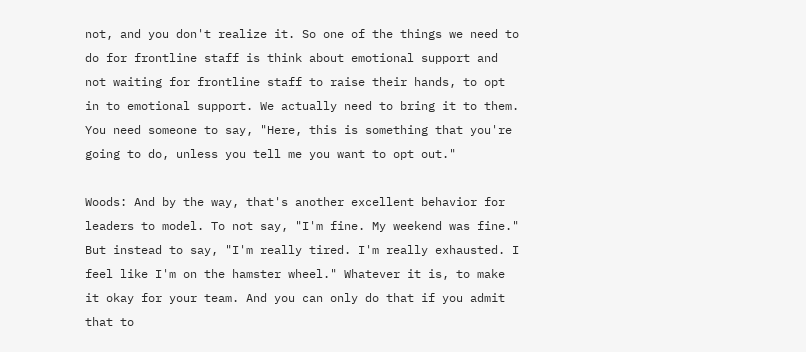not, and you don't realize it. So one of the things we need to do for frontline staff is think about emotional support and not waiting for frontline staff to raise their hands, to opt in to emotional support. We actually need to bring it to them. You need someone to say, "Here, this is something that you're going to do, unless you tell me you want to opt out."

Woods: And by the way, that's another excellent behavior for leaders to model. To not say, "I'm fine. My weekend was fine." But instead to say, "I'm really tired. I'm really exhausted. I feel like I'm on the hamster wheel." Whatever it is, to make it okay for your team. And you can only do that if you admit that to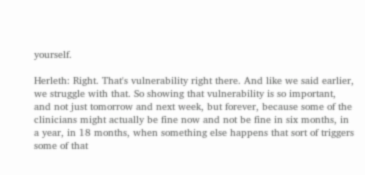yourself.

Herleth: Right. That's vulnerability right there. And like we said earlier, we struggle with that. So showing that vulnerability is so important, and not just tomorrow and next week, but forever, because some of the clinicians might actually be fine now and not be fine in six months, in a year, in 18 months, when something else happens that sort of triggers some of that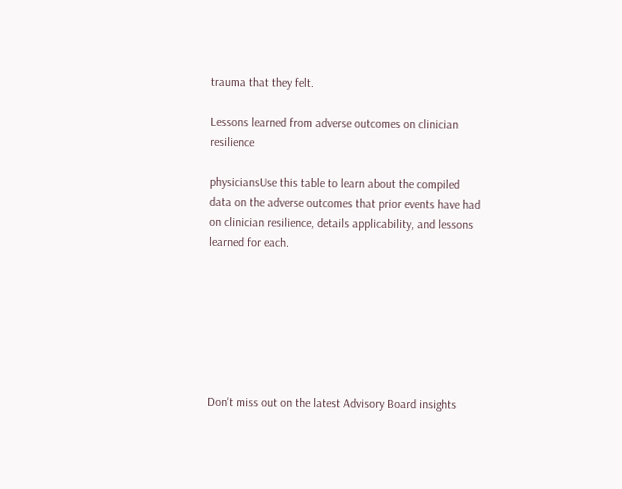trauma that they felt.

Lessons learned from adverse outcomes on clinician resilience

physiciansUse this table to learn about the compiled data on the adverse outcomes that prior events have had on clinician resilience, details applicability, and lessons learned for each.







Don't miss out on the latest Advisory Board insights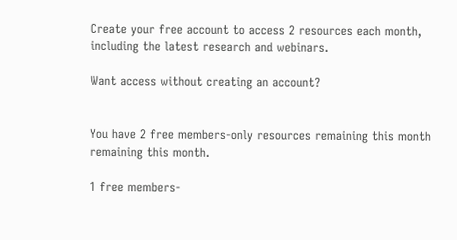Create your free account to access 2 resources each month, including the latest research and webinars.

Want access without creating an account?


You have 2 free members-only resources remaining this month remaining this month.

1 free members-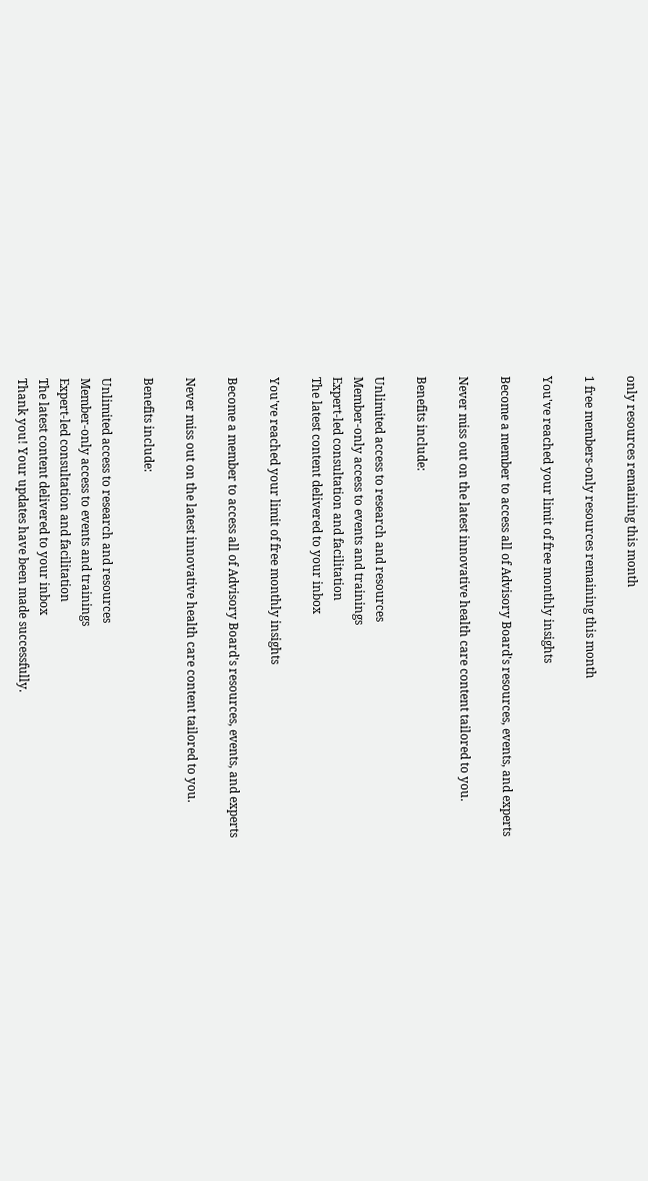only resources remaining this month

1 free members-only resources remaining this month

You've reached your limit of free monthly insights

Become a member to access all of Advisory Board's resources, events, and experts

Never miss out on the latest innovative health care content tailored to you.

Benefits include:

Unlimited access to research and resources
Member-only access to events and trainings
Expert-led consultation and facilitation
The latest content delivered to your inbox

You've reached your limit of free monthly insights

Become a member to access all of Advisory Board's resources, events, and experts

Never miss out on the latest innovative health care content tailored to you.

Benefits include:

Unlimited access to research and resources
Member-only access to events and trainings
Expert-led consultation and facilitation
The latest content delivered to your inbox
Thank you! Your updates have been made successfully.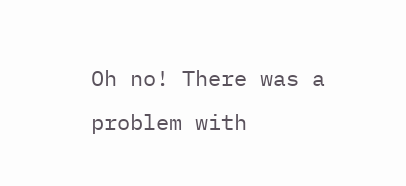Oh no! There was a problem with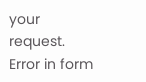your request.
Error in form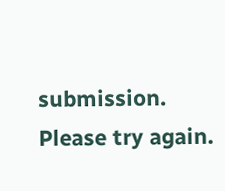submission. Please try again.